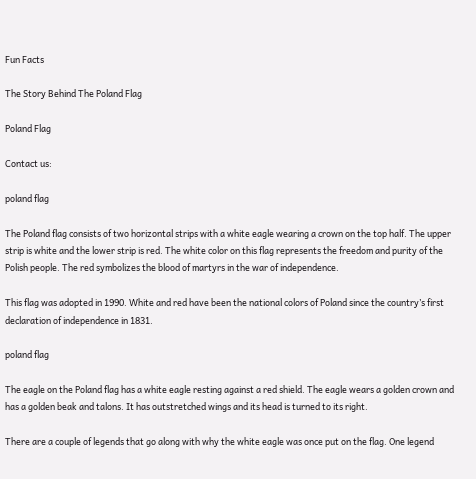Fun Facts

The Story Behind The Poland Flag

Poland Flag

Contact us:

poland flag

The Poland flag consists of two horizontal strips with a white eagle wearing a crown on the top half. The upper strip is white and the lower strip is red. The white color on this flag represents the freedom and purity of the Polish people. The red symbolizes the blood of martyrs in the war of independence.

This flag was adopted in 1990. White and red have been the national colors of Poland since the country’s first declaration of independence in 1831.

poland flag

The eagle on the Poland flag has a white eagle resting against a red shield. The eagle wears a golden crown and has a golden beak and talons. It has outstretched wings and its head is turned to its right.

There are a couple of legends that go along with why the white eagle was once put on the flag. One legend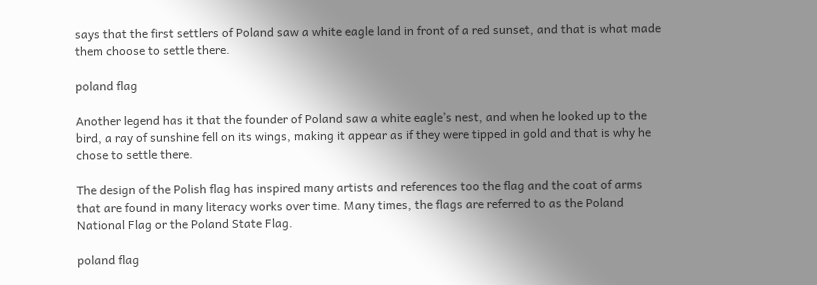says that the first settlers of Poland saw a white eagle land in front of a red sunset, and that is what made them choose to settle there.

poland flag

Another legend has it that the founder of Poland saw a white eagle’s nest, and when he looked up to the bird, a ray of sunshine fell on its wings, making it appear as if they were tipped in gold and that is why he chose to settle there.

The design of the Polish flag has inspired many artists and references too the flag and the coat of arms that are found in many literacy works over time. Many times, the flags are referred to as the Poland National Flag or the Poland State Flag.

poland flag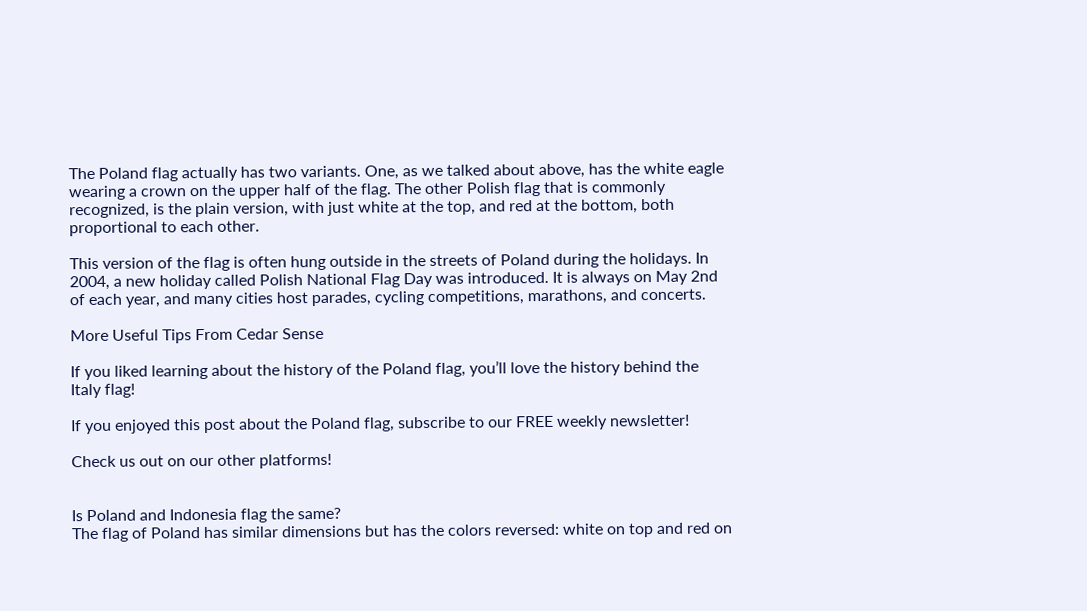The Poland flag actually has two variants. One, as we talked about above, has the white eagle wearing a crown on the upper half of the flag. The other Polish flag that is commonly recognized, is the plain version, with just white at the top, and red at the bottom, both proportional to each other.

This version of the flag is often hung outside in the streets of Poland during the holidays. In 2004, a new holiday called Polish National Flag Day was introduced. It is always on May 2nd of each year, and many cities host parades, cycling competitions, marathons, and concerts.

More Useful Tips From Cedar Sense

If you liked learning about the history of the Poland flag, you’ll love the history behind the Italy flag!

If you enjoyed this post about the Poland flag, subscribe to our FREE weekly newsletter!

Check us out on our other platforms!


Is Poland and Indonesia flag the same?
The flag of Poland has similar dimensions but has the colors reversed: white on top and red on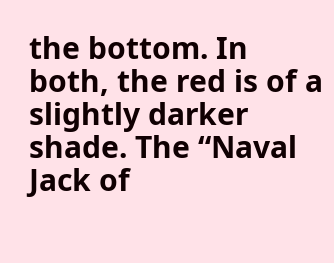the bottom. In both, the red is of a slightly darker shade. The “Naval Jack of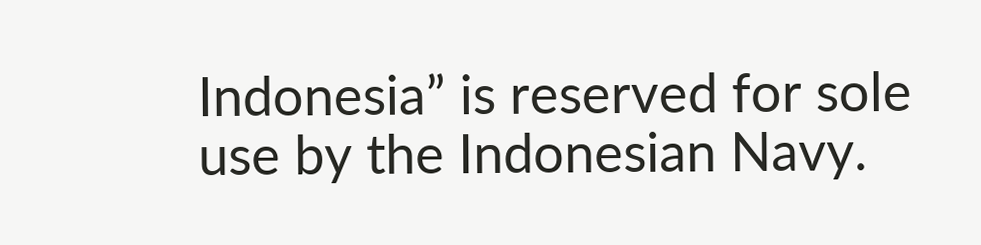Indonesia” is reserved for sole use by the Indonesian Navy.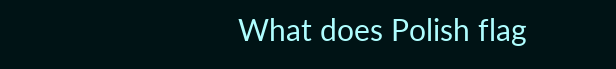What does Polish flag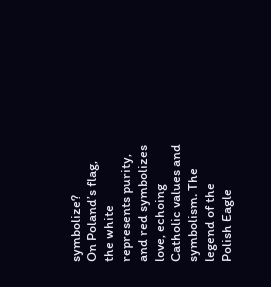symbolize?
On Poland’s flag, the white represents purity, and red symbolizes love, echoing Catholic values and symbolism. The legend of the Polish Eagle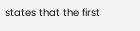states that the first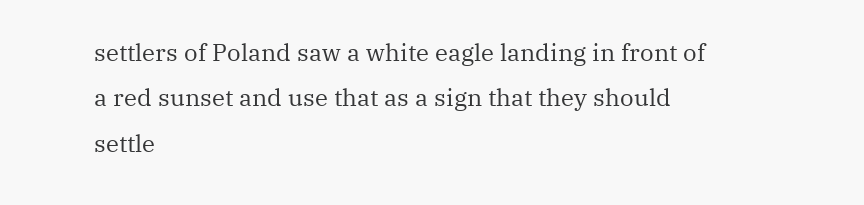settlers of Poland saw a white eagle landing in front of a red sunset and use that as a sign that they should settle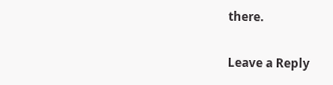there.

Leave a Reply